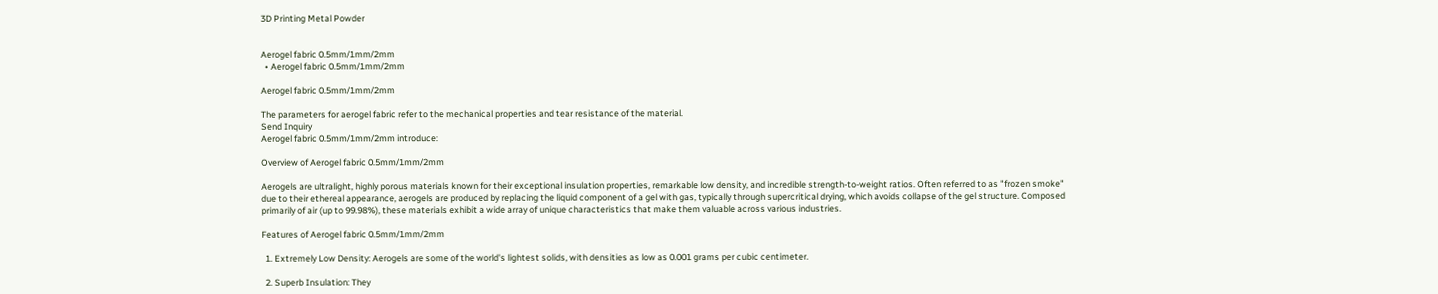3D Printing Metal Powder


Aerogel fabric 0.5mm/1mm/2mm
  • Aerogel fabric 0.5mm/1mm/2mm

Aerogel fabric 0.5mm/1mm/2mm

The parameters for aerogel fabric refer to the mechanical properties and tear resistance of the material.
Send Inquiry
Aerogel fabric 0.5mm/1mm/2mm introduce:

Overview of Aerogel fabric 0.5mm/1mm/2mm

Aerogels are ultralight, highly porous materials known for their exceptional insulation properties, remarkable low density, and incredible strength-to-weight ratios. Often referred to as "frozen smoke" due to their ethereal appearance, aerogels are produced by replacing the liquid component of a gel with gas, typically through supercritical drying, which avoids collapse of the gel structure. Composed primarily of air (up to 99.98%), these materials exhibit a wide array of unique characteristics that make them valuable across various industries.

Features of Aerogel fabric 0.5mm/1mm/2mm

  1. Extremely Low Density: Aerogels are some of the world's lightest solids, with densities as low as 0.001 grams per cubic centimeter.

  2. Superb Insulation: They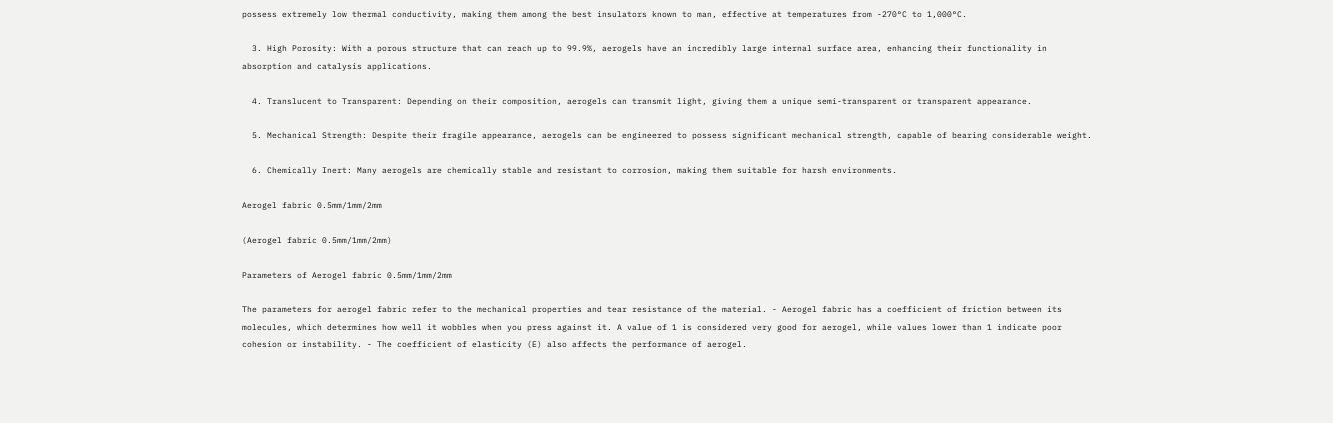possess extremely low thermal conductivity, making them among the best insulators known to man, effective at temperatures from -270°C to 1,000°C.

  3. High Porosity: With a porous structure that can reach up to 99.9%, aerogels have an incredibly large internal surface area, enhancing their functionality in absorption and catalysis applications.

  4. Translucent to Transparent: Depending on their composition, aerogels can transmit light, giving them a unique semi-transparent or transparent appearance.

  5. Mechanical Strength: Despite their fragile appearance, aerogels can be engineered to possess significant mechanical strength, capable of bearing considerable weight.

  6. Chemically Inert: Many aerogels are chemically stable and resistant to corrosion, making them suitable for harsh environments.

Aerogel fabric 0.5mm/1mm/2mm

(Aerogel fabric 0.5mm/1mm/2mm)

Parameters of Aerogel fabric 0.5mm/1mm/2mm

The parameters for aerogel fabric refer to the mechanical properties and tear resistance of the material. - Aerogel fabric has a coefficient of friction between its molecules, which determines how well it wobbles when you press against it. A value of 1 is considered very good for aerogel, while values lower than 1 indicate poor cohesion or instability. - The coefficient of elasticity (E) also affects the performance of aerogel.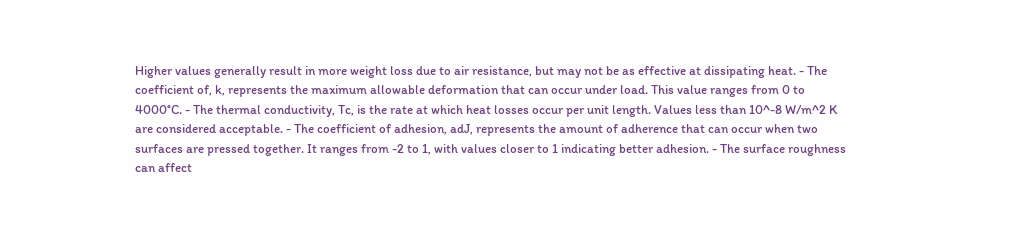Higher values generally result in more weight loss due to air resistance, but may not be as effective at dissipating heat. - The coefficient of, k, represents the maximum allowable deformation that can occur under load. This value ranges from 0 to 4000°C. - The thermal conductivity, Tc, is the rate at which heat losses occur per unit length. Values less than 10^-8 W/m^2 K are considered acceptable. - The coefficient of adhesion, adJ, represents the amount of adherence that can occur when two surfaces are pressed together. It ranges from -2 to 1, with values closer to 1 indicating better adhesion. - The surface roughness can affect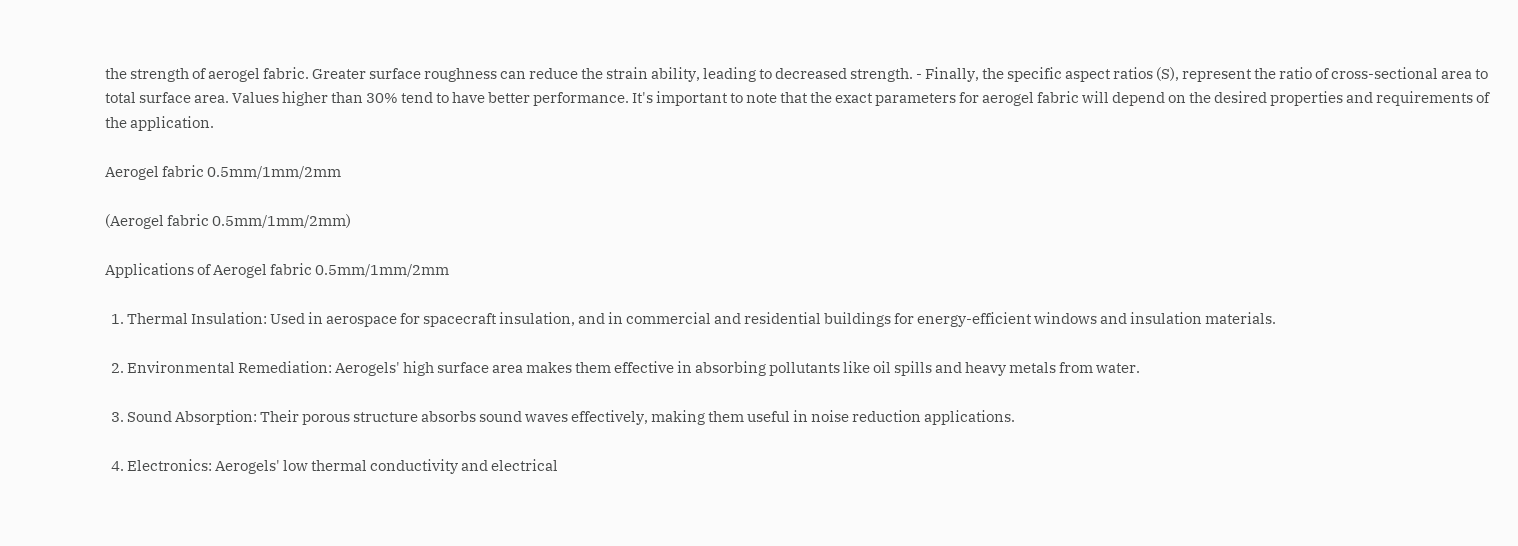the strength of aerogel fabric. Greater surface roughness can reduce the strain ability, leading to decreased strength. - Finally, the specific aspect ratios (S), represent the ratio of cross-sectional area to total surface area. Values higher than 30% tend to have better performance. It's important to note that the exact parameters for aerogel fabric will depend on the desired properties and requirements of the application.

Aerogel fabric 0.5mm/1mm/2mm

(Aerogel fabric 0.5mm/1mm/2mm)

Applications of Aerogel fabric 0.5mm/1mm/2mm

  1. Thermal Insulation: Used in aerospace for spacecraft insulation, and in commercial and residential buildings for energy-efficient windows and insulation materials.

  2. Environmental Remediation: Aerogels' high surface area makes them effective in absorbing pollutants like oil spills and heavy metals from water.

  3. Sound Absorption: Their porous structure absorbs sound waves effectively, making them useful in noise reduction applications.

  4. Electronics: Aerogels' low thermal conductivity and electrical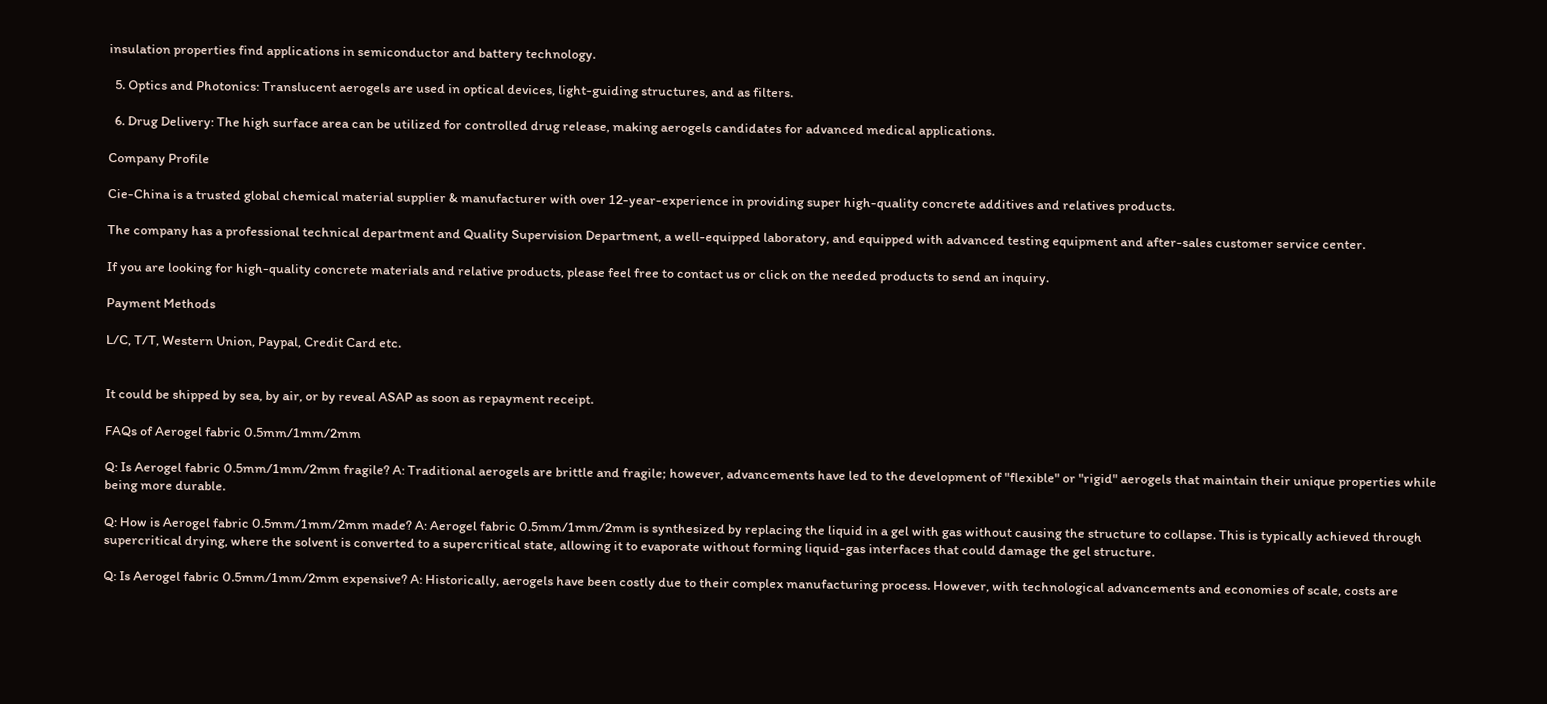insulation properties find applications in semiconductor and battery technology.

  5. Optics and Photonics: Translucent aerogels are used in optical devices, light-guiding structures, and as filters.

  6. Drug Delivery: The high surface area can be utilized for controlled drug release, making aerogels candidates for advanced medical applications.

Company Profile

Cie-China is a trusted global chemical material supplier & manufacturer with over 12-year-experience in providing super high-quality concrete additives and relatives products.

The company has a professional technical department and Quality Supervision Department, a well-equipped laboratory, and equipped with advanced testing equipment and after-sales customer service center.

If you are looking for high-quality concrete materials and relative products, please feel free to contact us or click on the needed products to send an inquiry.

Payment Methods

L/C, T/T, Western Union, Paypal, Credit Card etc.


It could be shipped by sea, by air, or by reveal ASAP as soon as repayment receipt.

FAQs of Aerogel fabric 0.5mm/1mm/2mm

Q: Is Aerogel fabric 0.5mm/1mm/2mm fragile? A: Traditional aerogels are brittle and fragile; however, advancements have led to the development of "flexible" or "rigid" aerogels that maintain their unique properties while being more durable.

Q: How is Aerogel fabric 0.5mm/1mm/2mm made? A: Aerogel fabric 0.5mm/1mm/2mm is synthesized by replacing the liquid in a gel with gas without causing the structure to collapse. This is typically achieved through supercritical drying, where the solvent is converted to a supercritical state, allowing it to evaporate without forming liquid-gas interfaces that could damage the gel structure.

Q: Is Aerogel fabric 0.5mm/1mm/2mm expensive? A: Historically, aerogels have been costly due to their complex manufacturing process. However, with technological advancements and economies of scale, costs are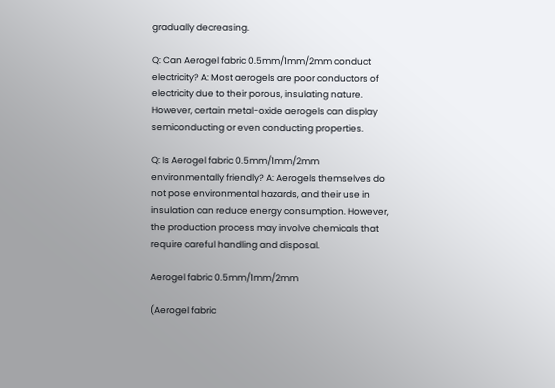gradually decreasing.

Q: Can Aerogel fabric 0.5mm/1mm/2mm conduct electricity? A: Most aerogels are poor conductors of electricity due to their porous, insulating nature. However, certain metal-oxide aerogels can display semiconducting or even conducting properties.

Q: Is Aerogel fabric 0.5mm/1mm/2mm environmentally friendly? A: Aerogels themselves do not pose environmental hazards, and their use in insulation can reduce energy consumption. However, the production process may involve chemicals that require careful handling and disposal.

Aerogel fabric 0.5mm/1mm/2mm

(Aerogel fabric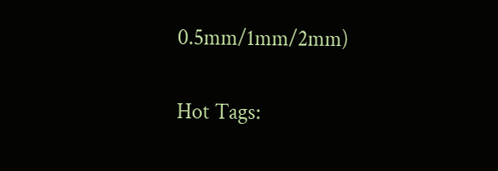0.5mm/1mm/2mm)

Hot Tags: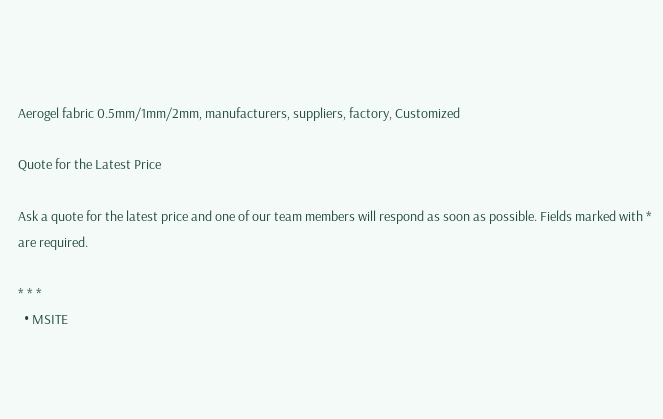Aerogel fabric 0.5mm/1mm/2mm, manufacturers, suppliers, factory, Customized

Quote for the Latest Price

Ask a quote for the latest price and one of our team members will respond as soon as possible. Fields marked with * are required.

* * *
  • MSITE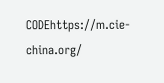CODEhttps://m.cie-china.org/